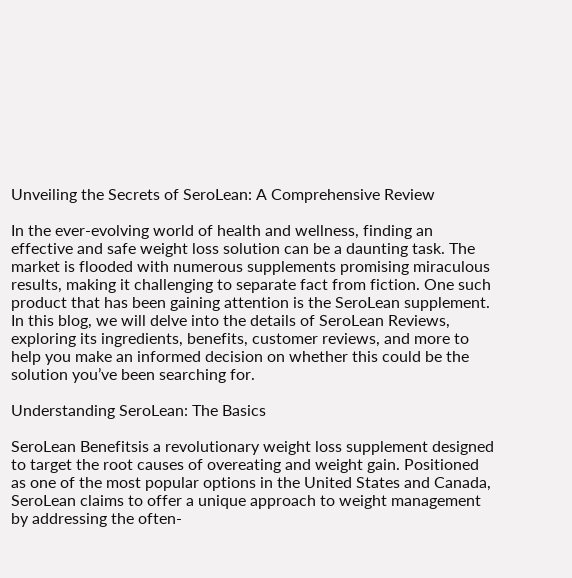Unveiling the Secrets of SeroLean: A Comprehensive Review

In the ever-evolving world of health and wellness, finding an effective and safe weight loss solution can be a daunting task. The market is flooded with numerous supplements promising miraculous results, making it challenging to separate fact from fiction. One such product that has been gaining attention is the SeroLean supplement. In this blog, we will delve into the details of SeroLean Reviews, exploring its ingredients, benefits, customer reviews, and more to help you make an informed decision on whether this could be the solution you’ve been searching for.

Understanding SeroLean: The Basics

SeroLean Benefitsis a revolutionary weight loss supplement designed to target the root causes of overeating and weight gain. Positioned as one of the most popular options in the United States and Canada, SeroLean claims to offer a unique approach to weight management by addressing the often-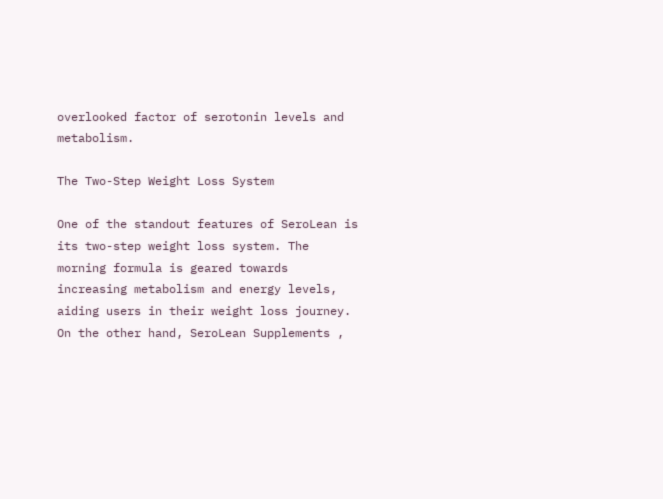overlooked factor of serotonin levels and metabolism.

The Two-Step Weight Loss System

One of the standout features of SeroLean is its two-step weight loss system. The morning formula is geared towards increasing metabolism and energy levels, aiding users in their weight loss journey. On the other hand, SeroLean Supplements ,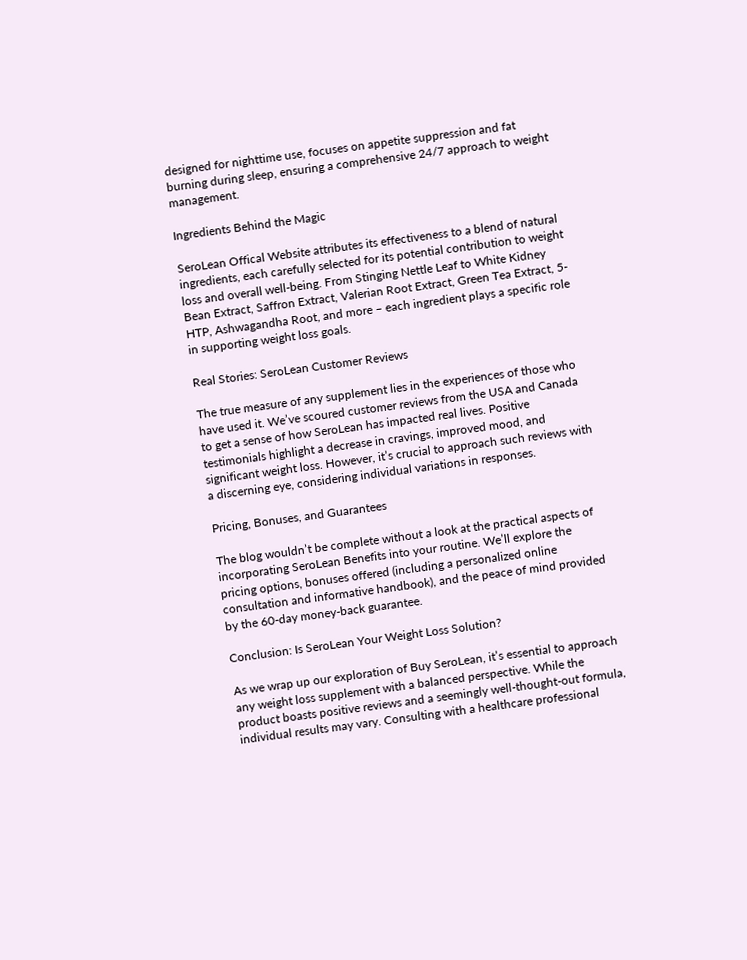designed for nighttime use, focuses on appetite suppression and fat burning during sleep, ensuring a comprehensive 24/7 approach to weight management.

Ingredients Behind the Magic

SeroLean Offical Website attributes its effectiveness to a blend of natural ingredients, each carefully selected for its potential contribution to weight loss and overall well-being. From Stinging Nettle Leaf to White Kidney Bean Extract, Saffron Extract, Valerian Root Extract, Green Tea Extract, 5-HTP, Ashwagandha Root, and more – each ingredient plays a specific role in supporting weight loss goals.

Real Stories: SeroLean Customer Reviews

The true measure of any supplement lies in the experiences of those who have used it. We’ve scoured customer reviews from the USA and Canada to get a sense of how SeroLean has impacted real lives. Positive testimonials highlight a decrease in cravings, improved mood, and significant weight loss. However, it’s crucial to approach such reviews with a discerning eye, considering individual variations in responses.

Pricing, Bonuses, and Guarantees

The blog wouldn’t be complete without a look at the practical aspects of incorporating SeroLean Benefits into your routine. We’ll explore the pricing options, bonuses offered (including a personalized online consultation and informative handbook), and the peace of mind provided by the 60-day money-back guarantee.

Conclusion: Is SeroLean Your Weight Loss Solution?

As we wrap up our exploration of Buy SeroLean, it’s essential to approach any weight loss supplement with a balanced perspective. While the product boasts positive reviews and a seemingly well-thought-out formula, individual results may vary. Consulting with a healthcare professional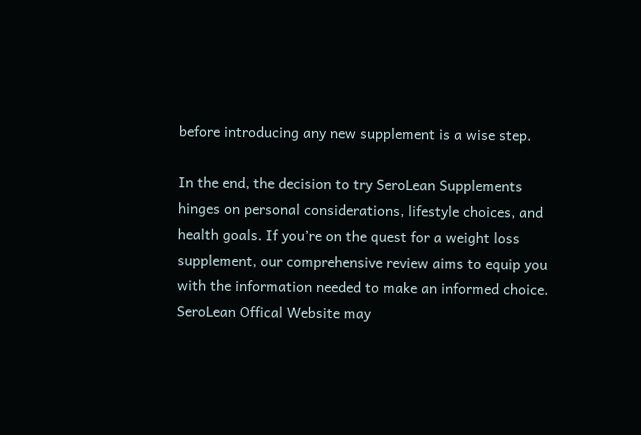before introducing any new supplement is a wise step.

In the end, the decision to try SeroLean Supplements hinges on personal considerations, lifestyle choices, and health goals. If you’re on the quest for a weight loss supplement, our comprehensive review aims to equip you with the information needed to make an informed choice. SeroLean Offical Website may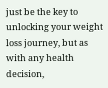just be the key to unlocking your weight loss journey, but as with any health decision,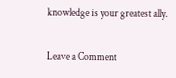knowledge is your greatest ally.

Leave a Comment